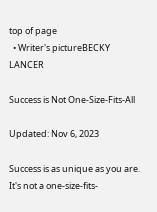top of page
  • Writer's pictureBECKY LANCER

Success is Not One-Size-Fits-All

Updated: Nov 6, 2023

Success is as unique as you are. It's not a one-size-fits-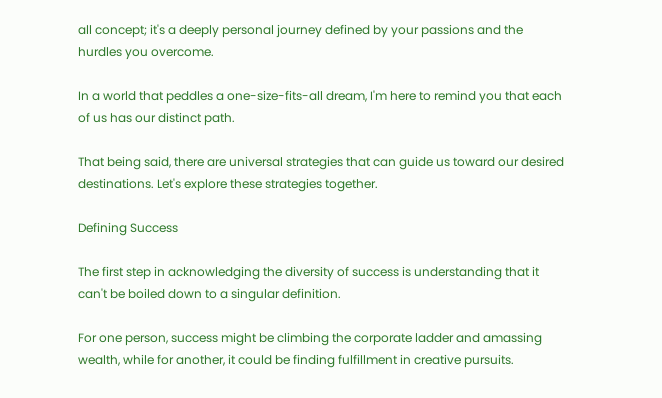all concept; it's a deeply personal journey defined by your passions and the hurdles you overcome.

In a world that peddles a one-size-fits-all dream, I'm here to remind you that each of us has our distinct path.

That being said, there are universal strategies that can guide us toward our desired destinations. Let's explore these strategies together.

Defining Success

The first step in acknowledging the diversity of success is understanding that it can't be boiled down to a singular definition.

For one person, success might be climbing the corporate ladder and amassing wealth, while for another, it could be finding fulfillment in creative pursuits.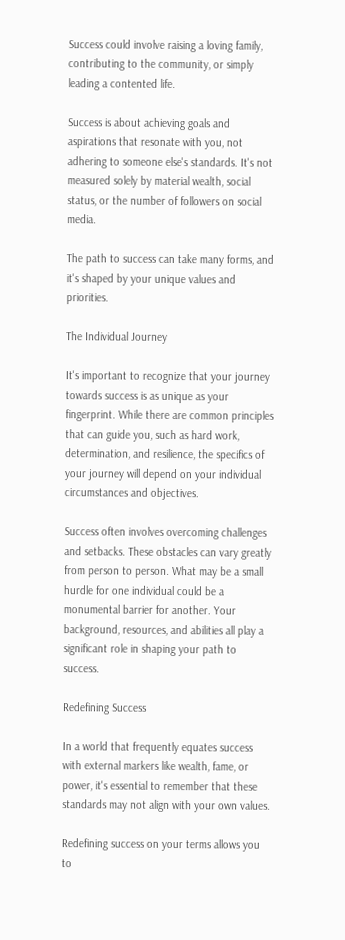Success could involve raising a loving family, contributing to the community, or simply leading a contented life.

Success is about achieving goals and aspirations that resonate with you, not adhering to someone else's standards. It's not measured solely by material wealth, social status, or the number of followers on social media.

The path to success can take many forms, and it's shaped by your unique values and priorities.

The Individual Journey

It's important to recognize that your journey towards success is as unique as your fingerprint. While there are common principles that can guide you, such as hard work, determination, and resilience, the specifics of your journey will depend on your individual circumstances and objectives.

Success often involves overcoming challenges and setbacks. These obstacles can vary greatly from person to person. What may be a small hurdle for one individual could be a monumental barrier for another. Your background, resources, and abilities all play a significant role in shaping your path to success.

Redefining Success

In a world that frequently equates success with external markers like wealth, fame, or power, it's essential to remember that these standards may not align with your own values.

Redefining success on your terms allows you to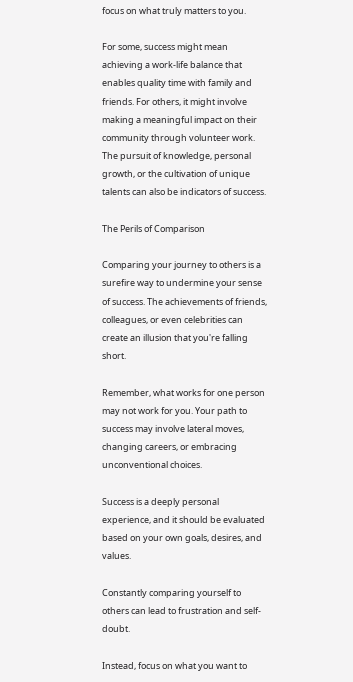focus on what truly matters to you.

For some, success might mean achieving a work-life balance that enables quality time with family and friends. For others, it might involve making a meaningful impact on their community through volunteer work. The pursuit of knowledge, personal growth, or the cultivation of unique talents can also be indicators of success.

The Perils of Comparison

Comparing your journey to others is a surefire way to undermine your sense of success. The achievements of friends, colleagues, or even celebrities can create an illusion that you're falling short.

Remember, what works for one person may not work for you. Your path to success may involve lateral moves, changing careers, or embracing unconventional choices.

Success is a deeply personal experience, and it should be evaluated based on your own goals, desires, and values.

Constantly comparing yourself to others can lead to frustration and self-doubt.

Instead, focus on what you want to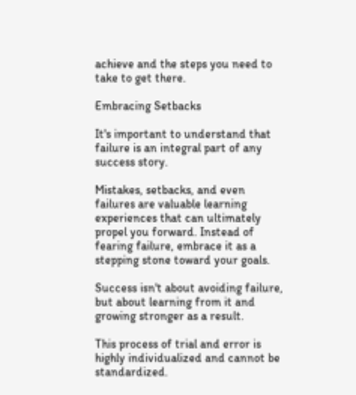achieve and the steps you need to take to get there.

Embracing Setbacks

It's important to understand that failure is an integral part of any success story.

Mistakes, setbacks, and even failures are valuable learning experiences that can ultimately propel you forward. Instead of fearing failure, embrace it as a stepping stone toward your goals.

Success isn't about avoiding failure, but about learning from it and growing stronger as a result.

This process of trial and error is highly individualized and cannot be standardized.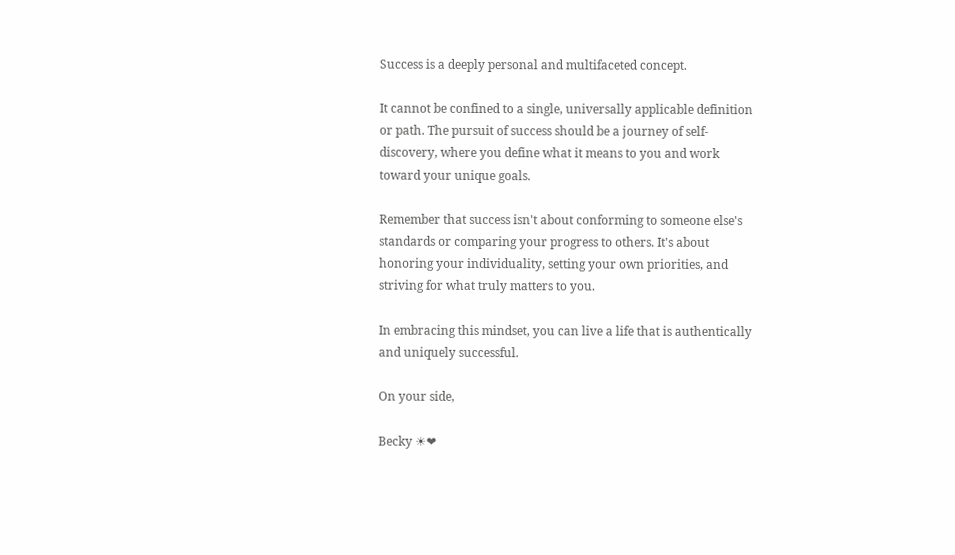Success is a deeply personal and multifaceted concept.

It cannot be confined to a single, universally applicable definition or path. The pursuit of success should be a journey of self-discovery, where you define what it means to you and work toward your unique goals.

Remember that success isn't about conforming to someone else's standards or comparing your progress to others. It's about honoring your individuality, setting your own priorities, and striving for what truly matters to you.

In embracing this mindset, you can live a life that is authentically and uniquely successful.

On your side,

Becky ☀❤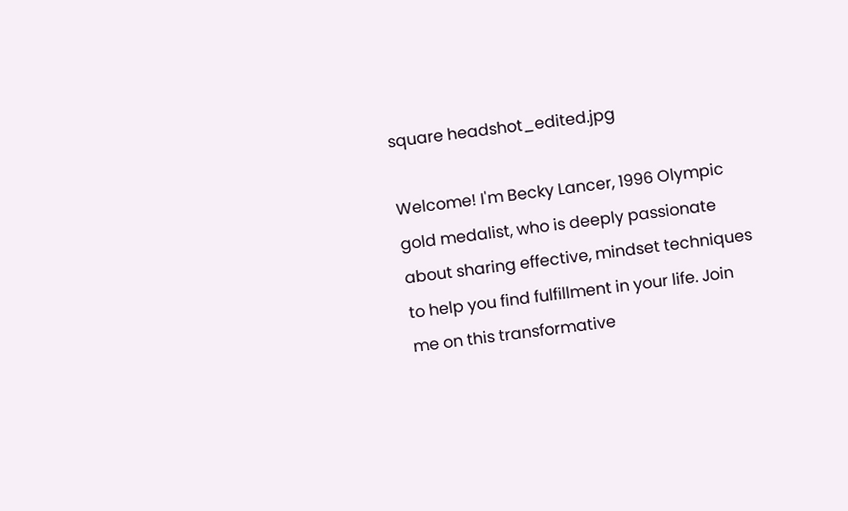square headshot_edited.jpg

Welcome! I'm Becky Lancer, 1996 Olympic gold medalist, who is deeply passionate about sharing effective, mindset techniques to help you find fulfillment in your life. Join me on this transformative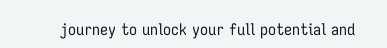journey to unlock your full potential and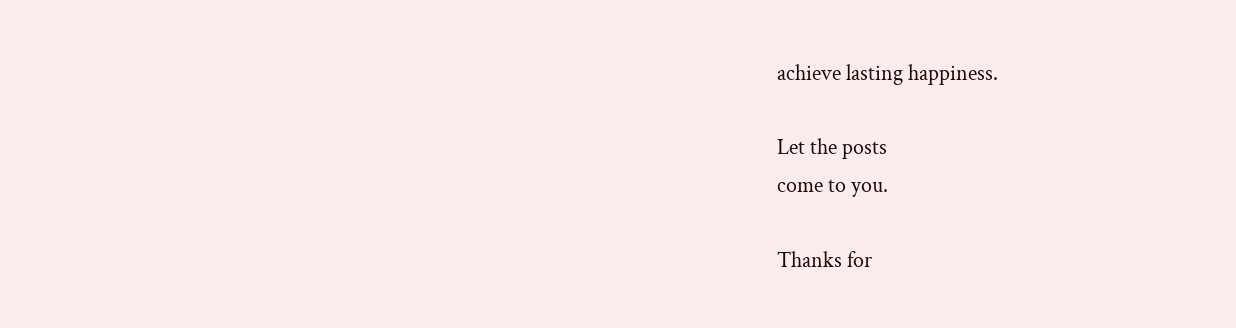achieve lasting happiness.

Let the posts
come to you.

Thanks for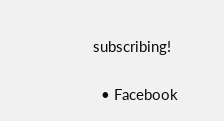subscribing!

  • Facebook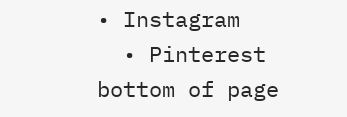• Instagram
  • Pinterest
bottom of page